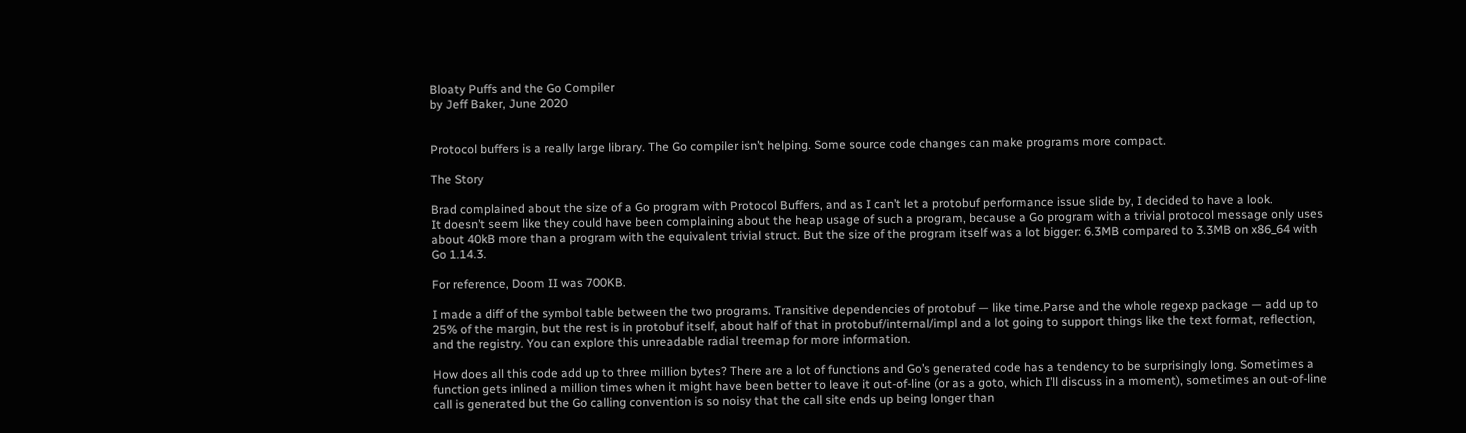Bloaty Puffs and the Go Compiler
by Jeff Baker, June 2020


Protocol buffers is a really large library. The Go compiler isn’t helping. Some source code changes can make programs more compact.

The Story

Brad complained about the size of a Go program with Protocol Buffers, and as I can’t let a protobuf performance issue slide by, I decided to have a look.
It doesn’t seem like they could have been complaining about the heap usage of such a program, because a Go program with a trivial protocol message only uses about 40kB more than a program with the equivalent trivial struct. But the size of the program itself was a lot bigger: 6.3MB compared to 3.3MB on x86_64 with Go 1.14.3.

For reference, Doom II was 700KB.

I made a diff of the symbol table between the two programs. Transitive dependencies of protobuf — like time.Parse and the whole regexp package — add up to 25% of the margin, but the rest is in protobuf itself, about half of that in protobuf/internal/impl and a lot going to support things like the text format, reflection, and the registry. You can explore this unreadable radial treemap for more information.

How does all this code add up to three million bytes? There are a lot of functions and Go’s generated code has a tendency to be surprisingly long. Sometimes a function gets inlined a million times when it might have been better to leave it out-of-line (or as a goto, which I’ll discuss in a moment), sometimes an out-of-line call is generated but the Go calling convention is so noisy that the call site ends up being longer than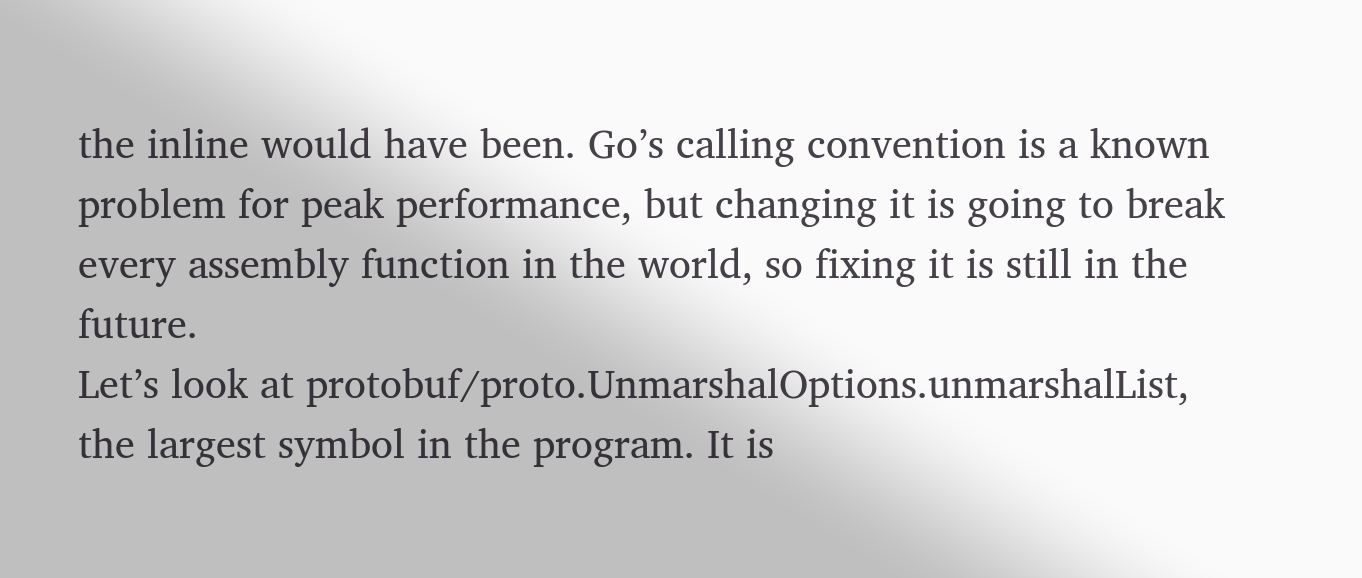the inline would have been. Go’s calling convention is a known problem for peak performance, but changing it is going to break every assembly function in the world, so fixing it is still in the future.
Let’s look at protobuf/proto.UnmarshalOptions.unmarshalList, the largest symbol in the program. It is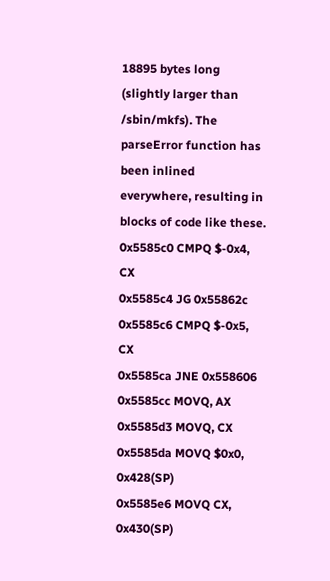18895 bytes long (slightly larger than /sbin/mkfs). The parseError function has been inlined everywhere, resulting in blocks of code like these.
0x5585c0 CMPQ $-0x4, CX
0x5585c4 JG 0x55862c
0x5585c6 CMPQ $-0x5, CX
0x5585ca JNE 0x558606
0x5585cc MOVQ, AX
0x5585d3 MOVQ, CX
0x5585da MOVQ $0x0, 0x428(SP)
0x5585e6 MOVQ CX, 0x430(SP)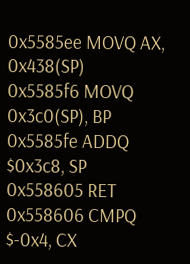0x5585ee MOVQ AX, 0x438(SP)
0x5585f6 MOVQ 0x3c0(SP), BP
0x5585fe ADDQ $0x3c8, SP
0x558605 RET
0x558606 CMPQ $-0x4, CX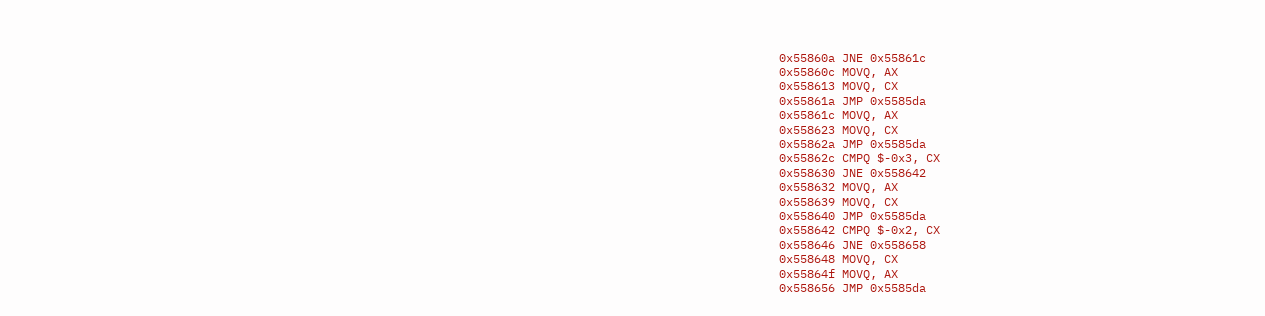0x55860a JNE 0x55861c
0x55860c MOVQ, AX
0x558613 MOVQ, CX
0x55861a JMP 0x5585da
0x55861c MOVQ, AX
0x558623 MOVQ, CX
0x55862a JMP 0x5585da
0x55862c CMPQ $-0x3, CX
0x558630 JNE 0x558642
0x558632 MOVQ, AX
0x558639 MOVQ, CX
0x558640 JMP 0x5585da
0x558642 CMPQ $-0x2, CX
0x558646 JNE 0x558658
0x558648 MOVQ, CX
0x55864f MOVQ, AX
0x558656 JMP 0x5585da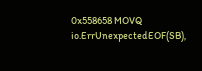0x558658 MOVQ io.ErrUnexpectedEOF(SB),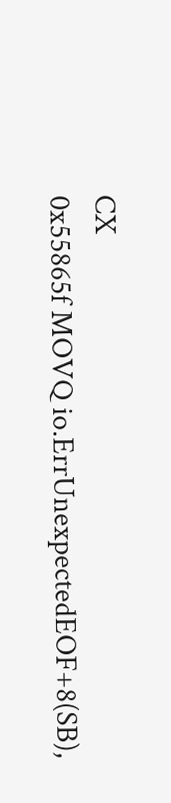CX
0x55865f MOVQ io.ErrUnexpectedEOF+8(SB),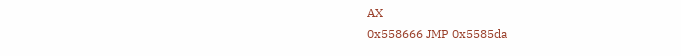AX
0x558666 JMP 0x5585da